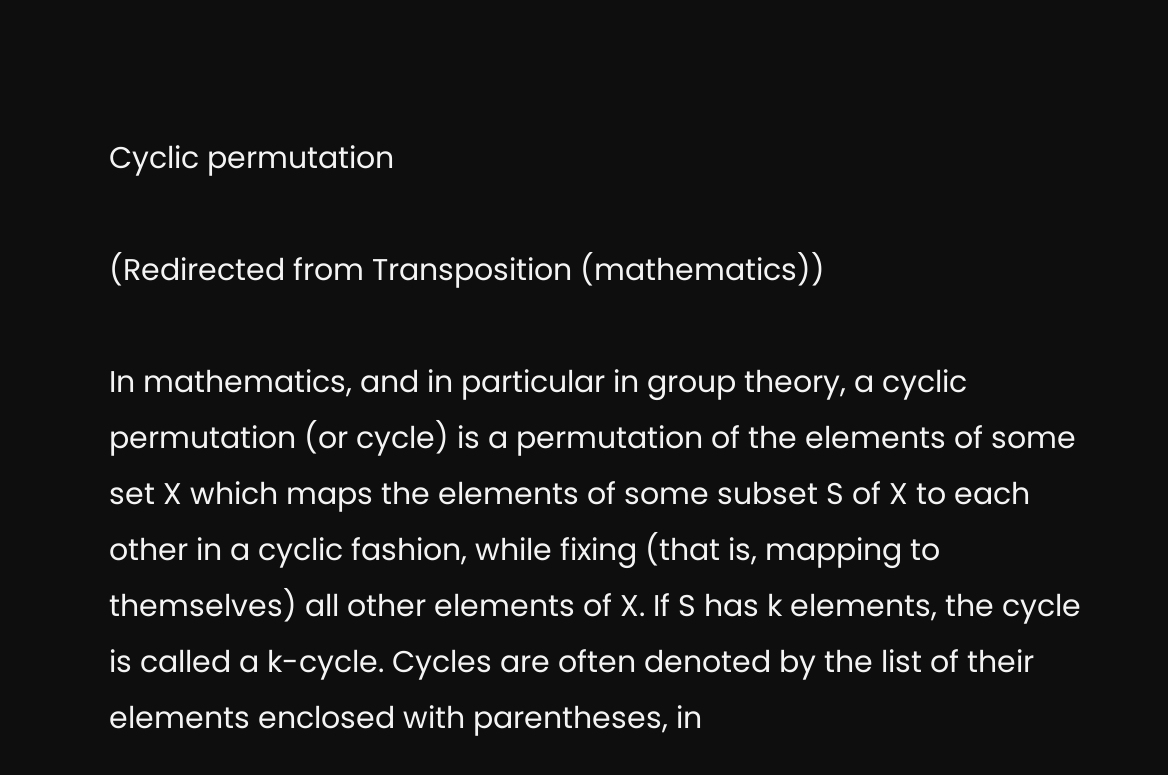Cyclic permutation

(Redirected from Transposition (mathematics))

In mathematics, and in particular in group theory, a cyclic permutation (or cycle) is a permutation of the elements of some set X which maps the elements of some subset S of X to each other in a cyclic fashion, while fixing (that is, mapping to themselves) all other elements of X. If S has k elements, the cycle is called a k-cycle. Cycles are often denoted by the list of their elements enclosed with parentheses, in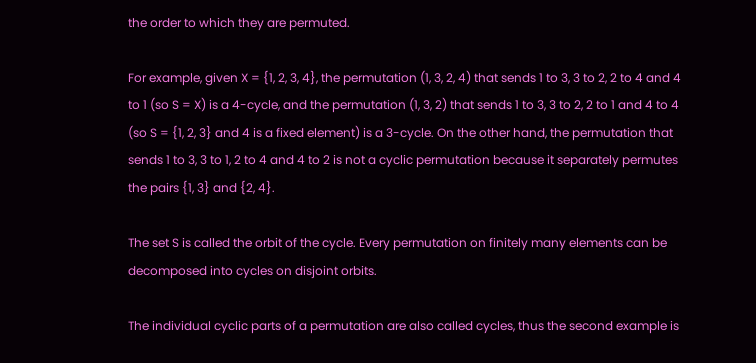the order to which they are permuted.

For example, given X = {1, 2, 3, 4}, the permutation (1, 3, 2, 4) that sends 1 to 3, 3 to 2, 2 to 4 and 4 to 1 (so S = X) is a 4-cycle, and the permutation (1, 3, 2) that sends 1 to 3, 3 to 2, 2 to 1 and 4 to 4 (so S = {1, 2, 3} and 4 is a fixed element) is a 3-cycle. On the other hand, the permutation that sends 1 to 3, 3 to 1, 2 to 4 and 4 to 2 is not a cyclic permutation because it separately permutes the pairs {1, 3} and {2, 4}.

The set S is called the orbit of the cycle. Every permutation on finitely many elements can be decomposed into cycles on disjoint orbits.

The individual cyclic parts of a permutation are also called cycles, thus the second example is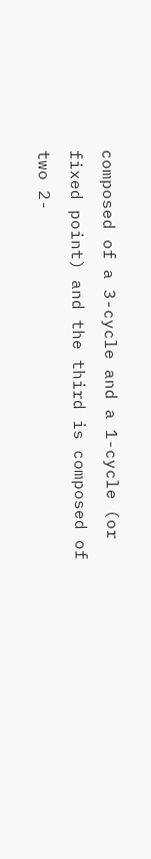composed of a 3-cycle and a 1-cycle (or fixed point) and the third is composed of two 2-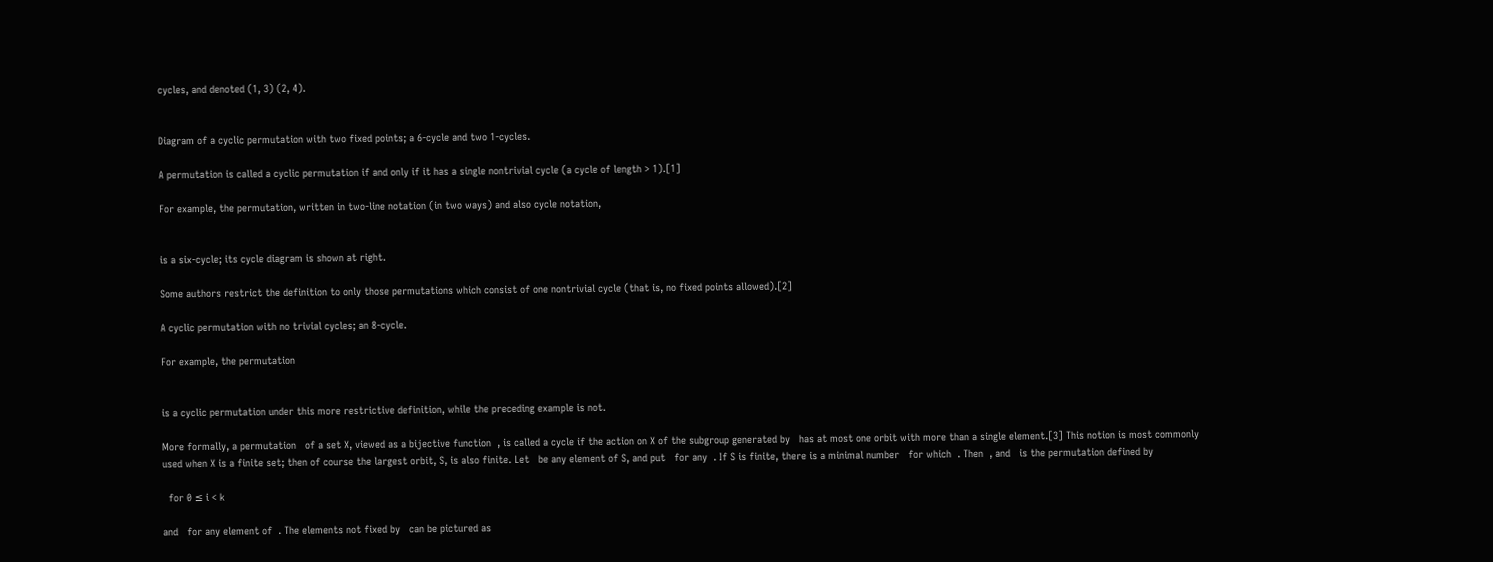cycles, and denoted (1, 3) (2, 4).


Diagram of a cyclic permutation with two fixed points; a 6-cycle and two 1-cycles.

A permutation is called a cyclic permutation if and only if it has a single nontrivial cycle (a cycle of length > 1).[1]

For example, the permutation, written in two-line notation (in two ways) and also cycle notation,


is a six-cycle; its cycle diagram is shown at right.

Some authors restrict the definition to only those permutations which consist of one nontrivial cycle (that is, no fixed points allowed).[2]

A cyclic permutation with no trivial cycles; an 8-cycle.

For example, the permutation


is a cyclic permutation under this more restrictive definition, while the preceding example is not.

More formally, a permutation   of a set X, viewed as a bijective function  , is called a cycle if the action on X of the subgroup generated by   has at most one orbit with more than a single element.[3] This notion is most commonly used when X is a finite set; then of course the largest orbit, S, is also finite. Let   be any element of S, and put   for any  . If S is finite, there is a minimal number   for which  . Then  , and   is the permutation defined by

  for 0 ≤ i < k

and   for any element of  . The elements not fixed by   can be pictured as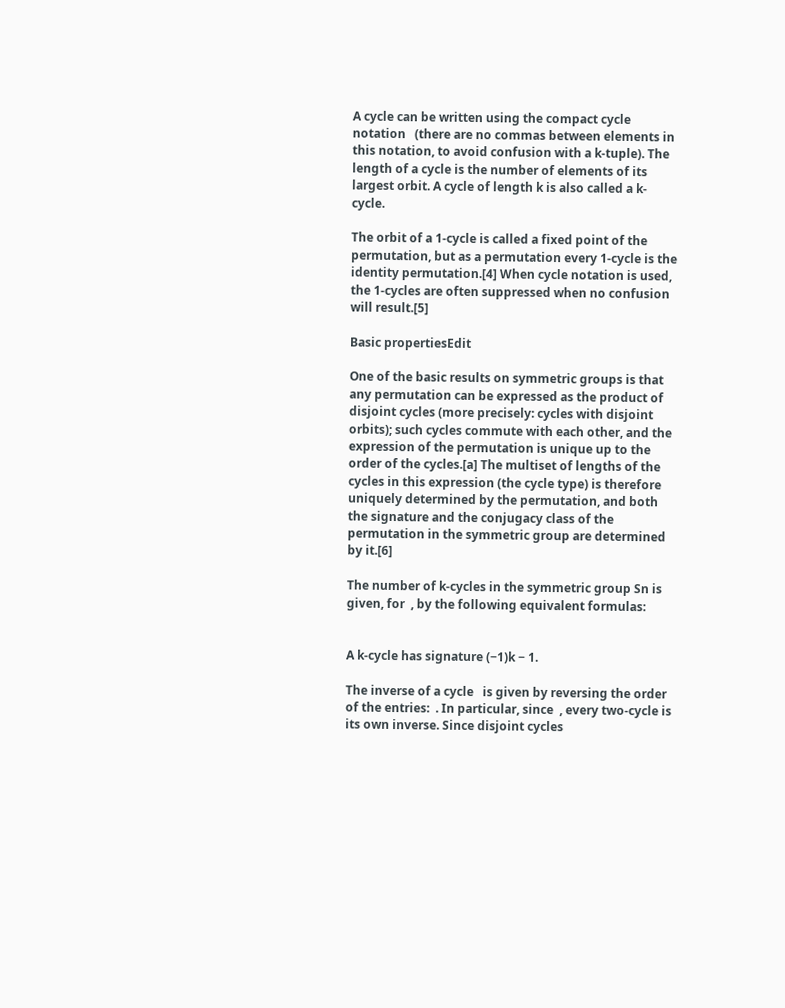A cycle can be written using the compact cycle notation   (there are no commas between elements in this notation, to avoid confusion with a k-tuple). The length of a cycle is the number of elements of its largest orbit. A cycle of length k is also called a k-cycle.

The orbit of a 1-cycle is called a fixed point of the permutation, but as a permutation every 1-cycle is the identity permutation.[4] When cycle notation is used, the 1-cycles are often suppressed when no confusion will result.[5]

Basic propertiesEdit

One of the basic results on symmetric groups is that any permutation can be expressed as the product of disjoint cycles (more precisely: cycles with disjoint orbits); such cycles commute with each other, and the expression of the permutation is unique up to the order of the cycles.[a] The multiset of lengths of the cycles in this expression (the cycle type) is therefore uniquely determined by the permutation, and both the signature and the conjugacy class of the permutation in the symmetric group are determined by it.[6]

The number of k-cycles in the symmetric group Sn is given, for  , by the following equivalent formulas:


A k-cycle has signature (−1)k − 1.

The inverse of a cycle   is given by reversing the order of the entries:  . In particular, since  , every two-cycle is its own inverse. Since disjoint cycles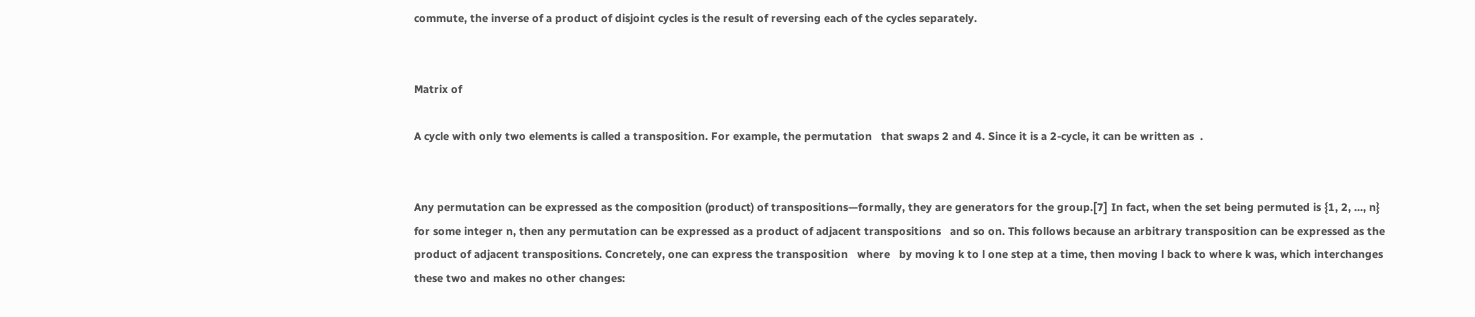commute, the inverse of a product of disjoint cycles is the result of reversing each of the cycles separately.


Matrix of

A cycle with only two elements is called a transposition. For example, the permutation   that swaps 2 and 4. Since it is a 2-cycle, it can be written as  .


Any permutation can be expressed as the composition (product) of transpositions—formally, they are generators for the group.[7] In fact, when the set being permuted is {1, 2, ..., n} for some integer n, then any permutation can be expressed as a product of adjacent transpositions   and so on. This follows because an arbitrary transposition can be expressed as the product of adjacent transpositions. Concretely, one can express the transposition   where   by moving k to l one step at a time, then moving l back to where k was, which interchanges these two and makes no other changes: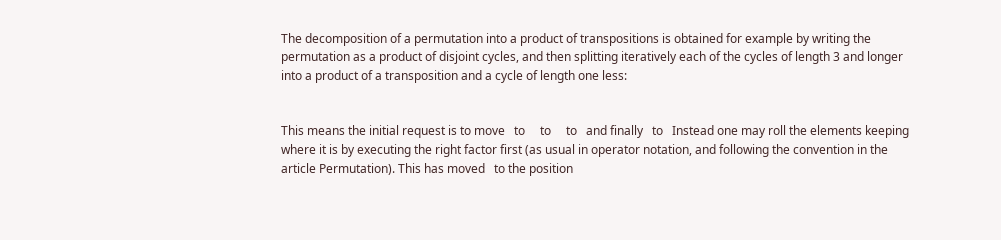The decomposition of a permutation into a product of transpositions is obtained for example by writing the permutation as a product of disjoint cycles, and then splitting iteratively each of the cycles of length 3 and longer into a product of a transposition and a cycle of length one less:


This means the initial request is to move   to     to     to   and finally   to   Instead one may roll the elements keeping   where it is by executing the right factor first (as usual in operator notation, and following the convention in the article Permutation). This has moved   to the position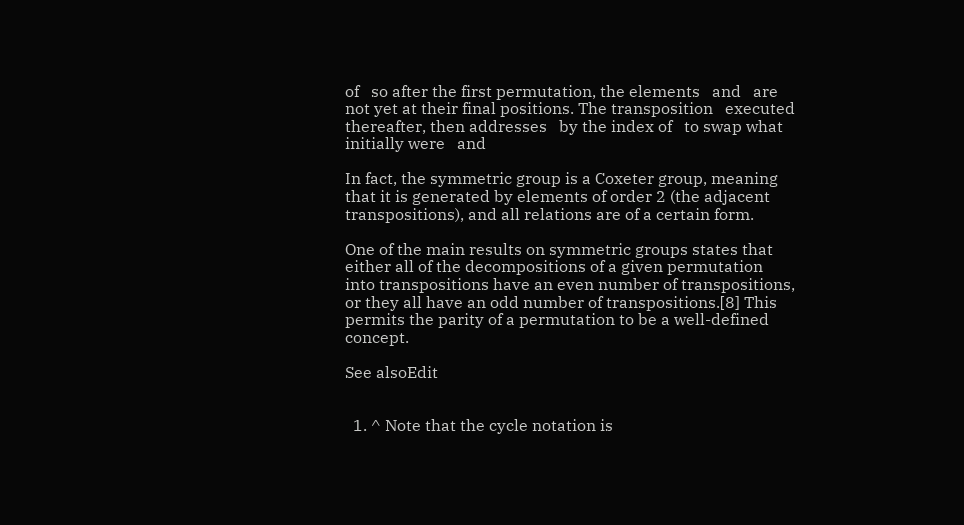of   so after the first permutation, the elements   and   are not yet at their final positions. The transposition   executed thereafter, then addresses   by the index of   to swap what initially were   and

In fact, the symmetric group is a Coxeter group, meaning that it is generated by elements of order 2 (the adjacent transpositions), and all relations are of a certain form.

One of the main results on symmetric groups states that either all of the decompositions of a given permutation into transpositions have an even number of transpositions, or they all have an odd number of transpositions.[8] This permits the parity of a permutation to be a well-defined concept.

See alsoEdit


  1. ^ Note that the cycle notation is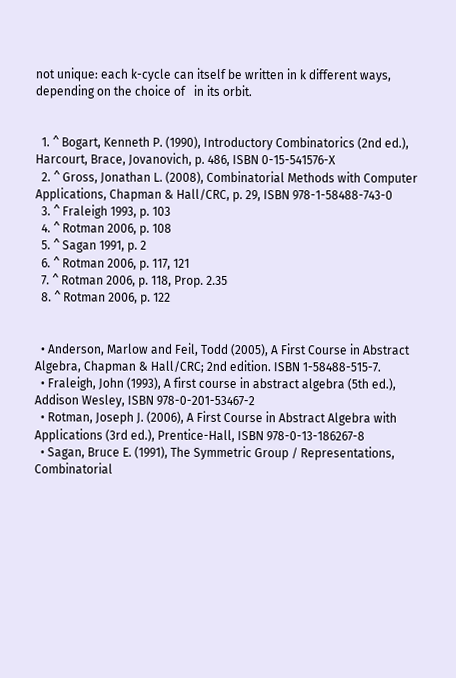not unique: each k-cycle can itself be written in k different ways, depending on the choice of   in its orbit.


  1. ^ Bogart, Kenneth P. (1990), Introductory Combinatorics (2nd ed.), Harcourt, Brace, Jovanovich, p. 486, ISBN 0-15-541576-X
  2. ^ Gross, Jonathan L. (2008), Combinatorial Methods with Computer Applications, Chapman & Hall/CRC, p. 29, ISBN 978-1-58488-743-0
  3. ^ Fraleigh 1993, p. 103
  4. ^ Rotman 2006, p. 108
  5. ^ Sagan 1991, p. 2
  6. ^ Rotman 2006, p. 117, 121
  7. ^ Rotman 2006, p. 118, Prop. 2.35
  8. ^ Rotman 2006, p. 122


  • Anderson, Marlow and Feil, Todd (2005), A First Course in Abstract Algebra, Chapman & Hall/CRC; 2nd edition. ISBN 1-58488-515-7.
  • Fraleigh, John (1993), A first course in abstract algebra (5th ed.), Addison Wesley, ISBN 978-0-201-53467-2
  • Rotman, Joseph J. (2006), A First Course in Abstract Algebra with Applications (3rd ed.), Prentice-Hall, ISBN 978-0-13-186267-8
  • Sagan, Bruce E. (1991), The Symmetric Group / Representations, Combinatorial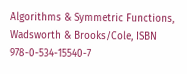Algorithms & Symmetric Functions, Wadsworth & Brooks/Cole, ISBN 978-0-534-15540-7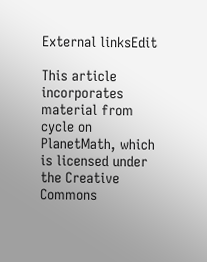External linksEdit

This article incorporates material from cycle on PlanetMath, which is licensed under the Creative Commons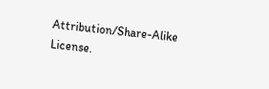Attribution/Share-Alike License.